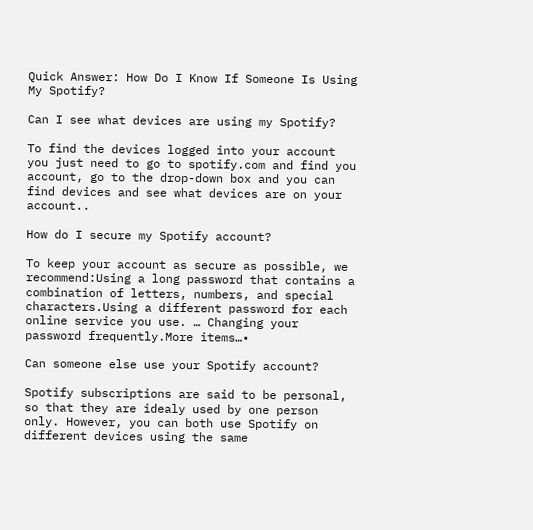Quick Answer: How Do I Know If Someone Is Using My Spotify?

Can I see what devices are using my Spotify?

To find the devices logged into your account you just need to go to spotify.com and find you account, go to the drop-down box and you can find devices and see what devices are on your account..

How do I secure my Spotify account?

To keep your account as secure as possible, we recommend:Using a long password that contains a combination of letters, numbers, and special characters.Using a different password for each online service you use. … Changing your password frequently.More items…•

Can someone else use your Spotify account?

Spotify subscriptions are said to be personal, so that they are idealy used by one person only. However, you can both use Spotify on different devices using the same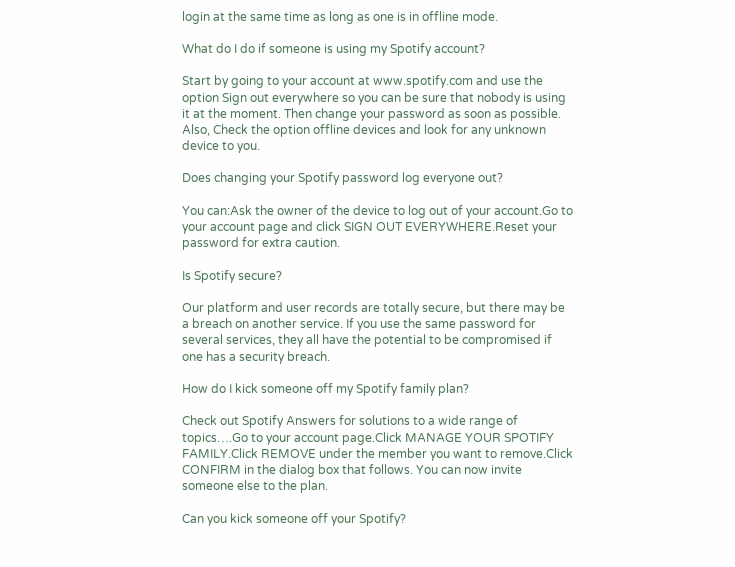login at the same time as long as one is in offline mode.

What do I do if someone is using my Spotify account?

Start by going to your account at www.spotify.com and use the option Sign out everywhere so you can be sure that nobody is using it at the moment. Then change your password as soon as possible. Also, Check the option offline devices and look for any unknown device to you.

Does changing your Spotify password log everyone out?

You can:Ask the owner of the device to log out of your account.Go to your account page and click SIGN OUT EVERYWHERE.Reset your password for extra caution.

Is Spotify secure?

Our platform and user records are totally secure, but there may be a breach on another service. If you use the same password for several services, they all have the potential to be compromised if one has a security breach.

How do I kick someone off my Spotify family plan?

Check out Spotify Answers for solutions to a wide range of topics….Go to your account page.Click MANAGE YOUR SPOTIFY FAMILY.Click REMOVE under the member you want to remove.Click CONFIRM in the dialog box that follows. You can now invite someone else to the plan.

Can you kick someone off your Spotify?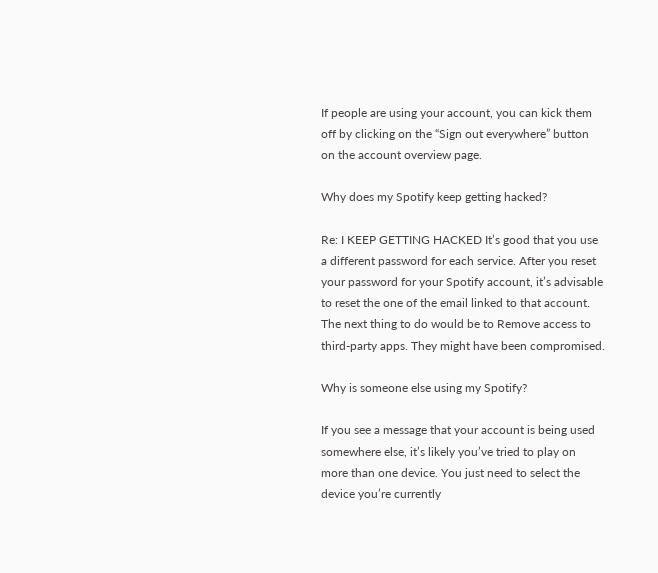If people are using your account, you can kick them off by clicking on the “Sign out everywhere” button on the account overview page.

Why does my Spotify keep getting hacked?

Re: I KEEP GETTING HACKED It’s good that you use a different password for each service. After you reset your password for your Spotify account, it’s advisable to reset the one of the email linked to that account. The next thing to do would be to Remove access to third-party apps. They might have been compromised.

Why is someone else using my Spotify?

If you see a message that your account is being used somewhere else, it’s likely you’ve tried to play on more than one device. You just need to select the device you’re currently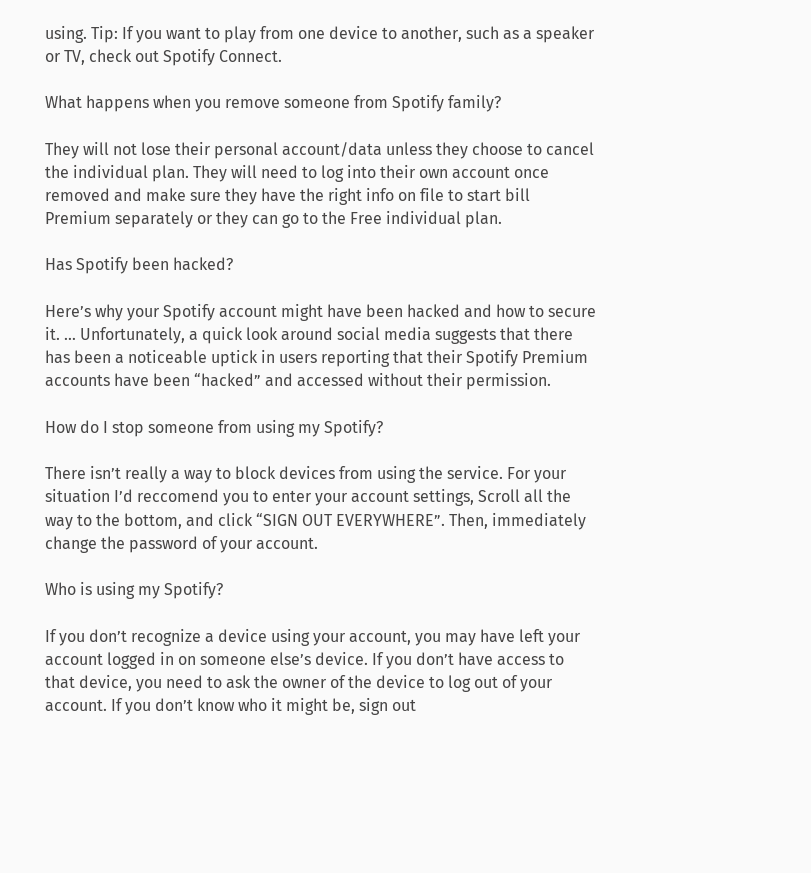using. Tip: If you want to play from one device to another, such as a speaker or TV, check out Spotify Connect.

What happens when you remove someone from Spotify family?

They will not lose their personal account/data unless they choose to cancel the individual plan. They will need to log into their own account once removed and make sure they have the right info on file to start bill Premium separately or they can go to the Free individual plan.

Has Spotify been hacked?

Here’s why your Spotify account might have been hacked and how to secure it. … Unfortunately, a quick look around social media suggests that there has been a noticeable uptick in users reporting that their Spotify Premium accounts have been “hacked” and accessed without their permission.

How do I stop someone from using my Spotify?

There isn’t really a way to block devices from using the service. For your situation I’d reccomend you to enter your account settings, Scroll all the way to the bottom, and click “SIGN OUT EVERYWHERE”. Then, immediately change the password of your account.

Who is using my Spotify?

If you don’t recognize a device using your account, you may have left your account logged in on someone else’s device. If you don’t have access to that device, you need to ask the owner of the device to log out of your account. If you don’t know who it might be, sign out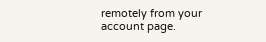remotely from your account page.